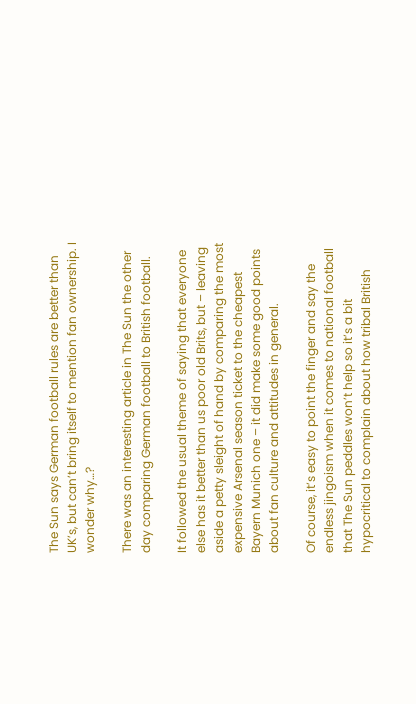The Sun says German football rules are better than UK’s, but can’t bring itself to mention fan ownership. I wonder why…?

There was an interesting article in The Sun the other day comparing German football to British football.

It followed the usual theme of saying that everyone else has it better than us poor old Brits, but – leaving aside a petty sleight of hand by comparing the most expensive Arsenal season ticket to the cheapest Bayern Munich one – it did make some good points about fan culture and attitudes in general.

Of course, it’s easy to point the finger and say the endless jingoism when it comes to national football that The Sun peddles won’t help so it’s a bit hypocritical to complain about how tribal British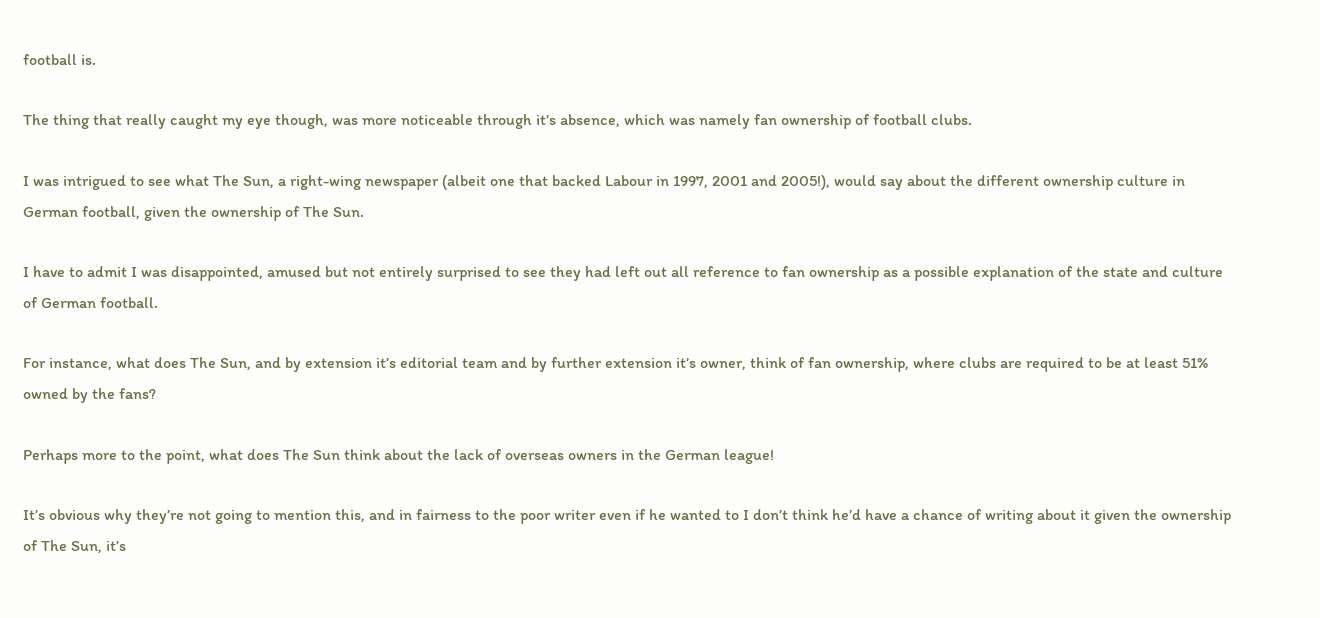football is.

The thing that really caught my eye though, was more noticeable through it’s absence, which was namely fan ownership of football clubs.

I was intrigued to see what The Sun, a right-wing newspaper (albeit one that backed Labour in 1997, 2001 and 2005!), would say about the different ownership culture in German football, given the ownership of The Sun.

I have to admit I was disappointed, amused but not entirely surprised to see they had left out all reference to fan ownership as a possible explanation of the state and culture of German football.

For instance, what does The Sun, and by extension it’s editorial team and by further extension it’s owner, think of fan ownership, where clubs are required to be at least 51% owned by the fans?

Perhaps more to the point, what does The Sun think about the lack of overseas owners in the German league!

It’s obvious why they’re not going to mention this, and in fairness to the poor writer even if he wanted to I don’t think he’d have a chance of writing about it given the ownership of The Sun, it’s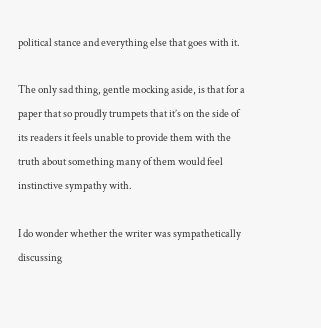political stance and everything else that goes with it.

The only sad thing, gentle mocking aside, is that for a paper that so proudly trumpets that it’s on the side of its readers it feels unable to provide them with the truth about something many of them would feel instinctive sympathy with.

I do wonder whether the writer was sympathetically discussing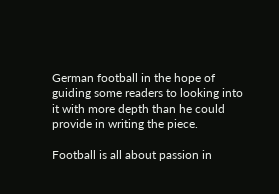German football in the hope of guiding some readers to looking into it with more depth than he could provide in writing the piece.

Football is all about passion in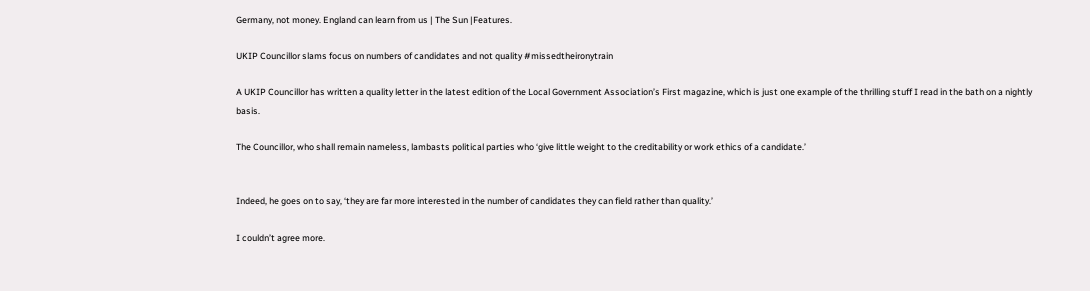Germany, not money. England can learn from us | The Sun |Features.

UKIP Councillor slams focus on numbers of candidates and not quality #missedtheironytrain

A UKIP Councillor has written a quality letter in the latest edition of the Local Government Association’s First magazine, which is just one example of the thrilling stuff I read in the bath on a nightly basis.

The Councillor, who shall remain nameless, lambasts political parties who ‘give little weight to the creditability or work ethics of a candidate.’


Indeed, he goes on to say, ‘they are far more interested in the number of candidates they can field rather than quality.’

I couldn’t agree more.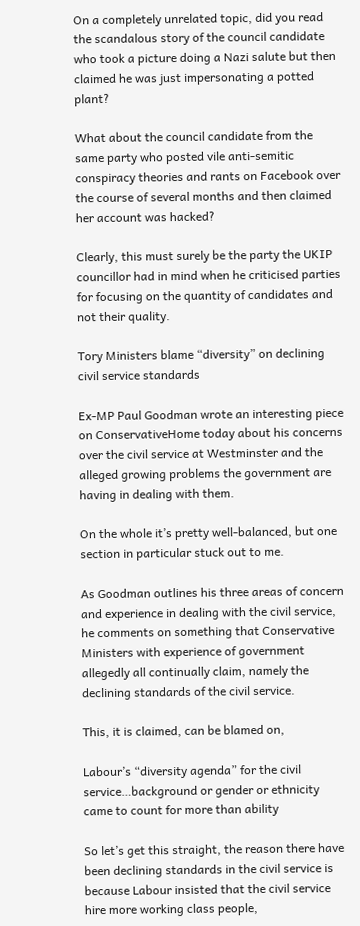On a completely unrelated topic, did you read the scandalous story of the council candidate who took a picture doing a Nazi salute but then claimed he was just impersonating a potted plant?

What about the council candidate from the same party who posted vile anti-semitic conspiracy theories and rants on Facebook over the course of several months and then claimed her account was hacked?

Clearly, this must surely be the party the UKIP councillor had in mind when he criticised parties for focusing on the quantity of candidates and not their quality.

Tory Ministers blame “diversity” on declining civil service standards

Ex-MP Paul Goodman wrote an interesting piece on ConservativeHome today about his concerns over the civil service at Westminster and the alleged growing problems the government are having in dealing with them.

On the whole it’s pretty well-balanced, but one section in particular stuck out to me.

As Goodman outlines his three areas of concern and experience in dealing with the civil service, he comments on something that Conservative Ministers with experience of government allegedly all continually claim, namely the declining standards of the civil service.

This, it is claimed, can be blamed on,

Labour’s “diversity agenda” for the civil service…background or gender or ethnicity came to count for more than ability

So let’s get this straight, the reason there have been declining standards in the civil service is because Labour insisted that the civil service hire more working class people,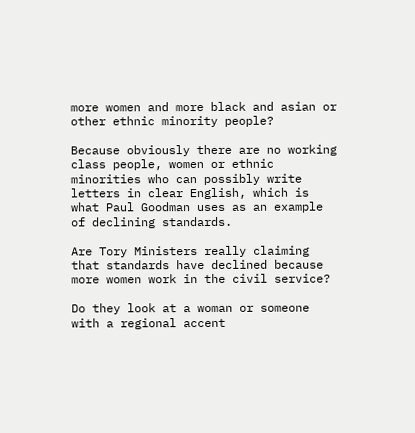more women and more black and asian or other ethnic minority people?

Because obviously there are no working class people, women or ethnic minorities who can possibly write letters in clear English, which is what Paul Goodman uses as an example of declining standards.

Are Tory Ministers really claiming that standards have declined because more women work in the civil service?

Do they look at a woman or someone with a regional accent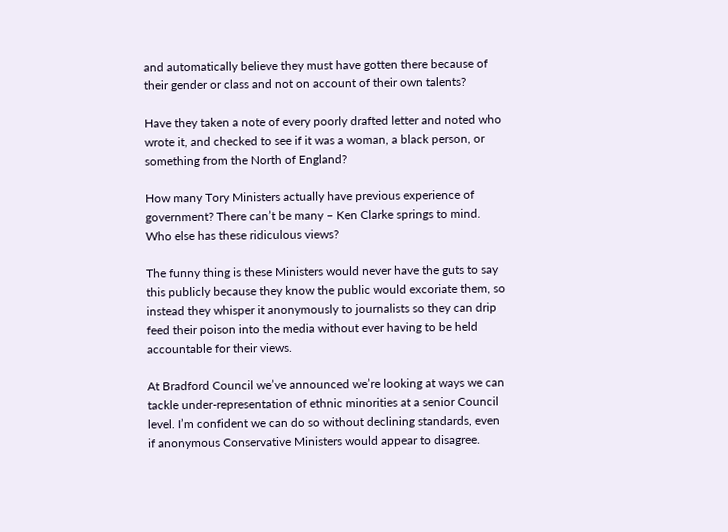and automatically believe they must have gotten there because of their gender or class and not on account of their own talents?

Have they taken a note of every poorly drafted letter and noted who wrote it, and checked to see if it was a woman, a black person, or something from the North of England?

How many Tory Ministers actually have previous experience of government? There can’t be many – Ken Clarke springs to mind. Who else has these ridiculous views?

The funny thing is these Ministers would never have the guts to say this publicly because they know the public would excoriate them, so instead they whisper it anonymously to journalists so they can drip feed their poison into the media without ever having to be held accountable for their views.

At Bradford Council we’ve announced we’re looking at ways we can tackle under-representation of ethnic minorities at a senior Council level. I’m confident we can do so without declining standards, even if anonymous Conservative Ministers would appear to disagree.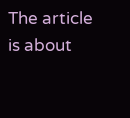The article is about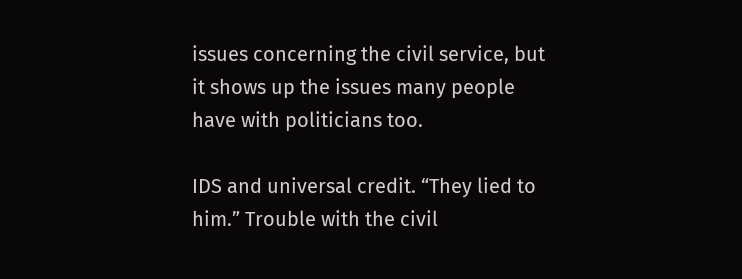issues concerning the civil service, but it shows up the issues many people have with politicians too.

IDS and universal credit. “They lied to him.” Trouble with the civil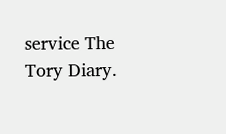service The Tory Diary.